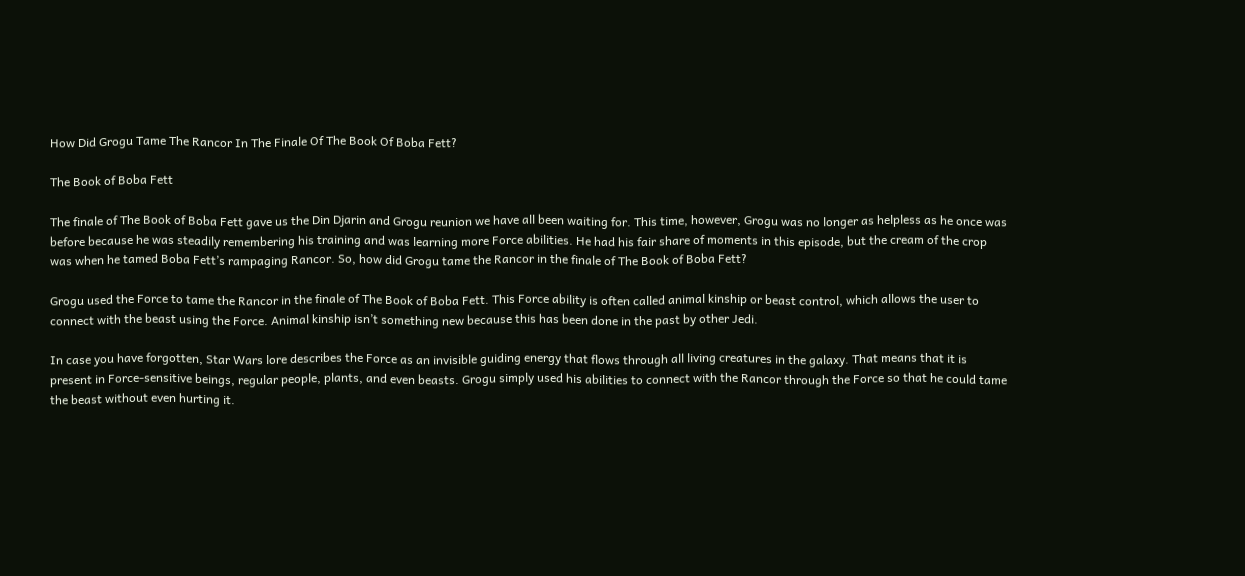How Did Grogu Tame The Rancor In The Finale Of The Book Of Boba Fett?

The Book of Boba Fett

The finale of The Book of Boba Fett gave us the Din Djarin and Grogu reunion we have all been waiting for. This time, however, Grogu was no longer as helpless as he once was before because he was steadily remembering his training and was learning more Force abilities. He had his fair share of moments in this episode, but the cream of the crop was when he tamed Boba Fett’s rampaging Rancor. So, how did Grogu tame the Rancor in the finale of The Book of Boba Fett?

Grogu used the Force to tame the Rancor in the finale of The Book of Boba Fett. This Force ability is often called animal kinship or beast control, which allows the user to connect with the beast using the Force. Animal kinship isn’t something new because this has been done in the past by other Jedi.

In case you have forgotten, Star Wars lore describes the Force as an invisible guiding energy that flows through all living creatures in the galaxy. That means that it is present in Force-sensitive beings, regular people, plants, and even beasts. Grogu simply used his abilities to connect with the Rancor through the Force so that he could tame the beast without even hurting it.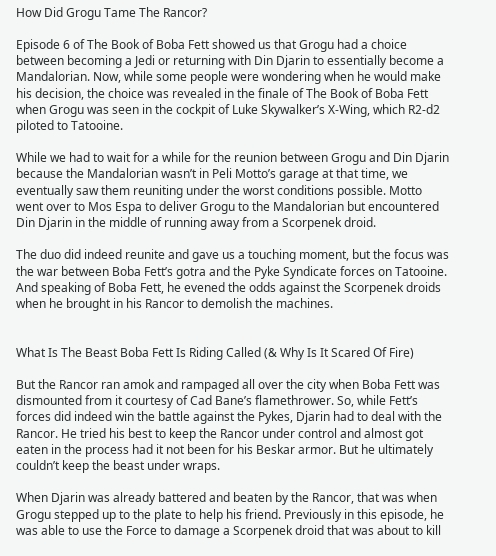How Did Grogu Tame The Rancor?

Episode 6 of The Book of Boba Fett showed us that Grogu had a choice between becoming a Jedi or returning with Din Djarin to essentially become a Mandalorian. Now, while some people were wondering when he would make his decision, the choice was revealed in the finale of The Book of Boba Fett when Grogu was seen in the cockpit of Luke Skywalker’s X-Wing, which R2-d2 piloted to Tatooine.

While we had to wait for a while for the reunion between Grogu and Din Djarin because the Mandalorian wasn’t in Peli Motto’s garage at that time, we eventually saw them reuniting under the worst conditions possible. Motto went over to Mos Espa to deliver Grogu to the Mandalorian but encountered Din Djarin in the middle of running away from a Scorpenek droid.

The duo did indeed reunite and gave us a touching moment, but the focus was the war between Boba Fett’s gotra and the Pyke Syndicate forces on Tatooine. And speaking of Boba Fett, he evened the odds against the Scorpenek droids when he brought in his Rancor to demolish the machines.


What Is The Beast Boba Fett Is Riding Called (& Why Is It Scared Of Fire)

But the Rancor ran amok and rampaged all over the city when Boba Fett was dismounted from it courtesy of Cad Bane’s flamethrower. So, while Fett’s forces did indeed win the battle against the Pykes, Djarin had to deal with the Rancor. He tried his best to keep the Rancor under control and almost got eaten in the process had it not been for his Beskar armor. But he ultimately couldn’t keep the beast under wraps.

When Djarin was already battered and beaten by the Rancor, that was when Grogu stepped up to the plate to help his friend. Previously in this episode, he was able to use the Force to damage a Scorpenek droid that was about to kill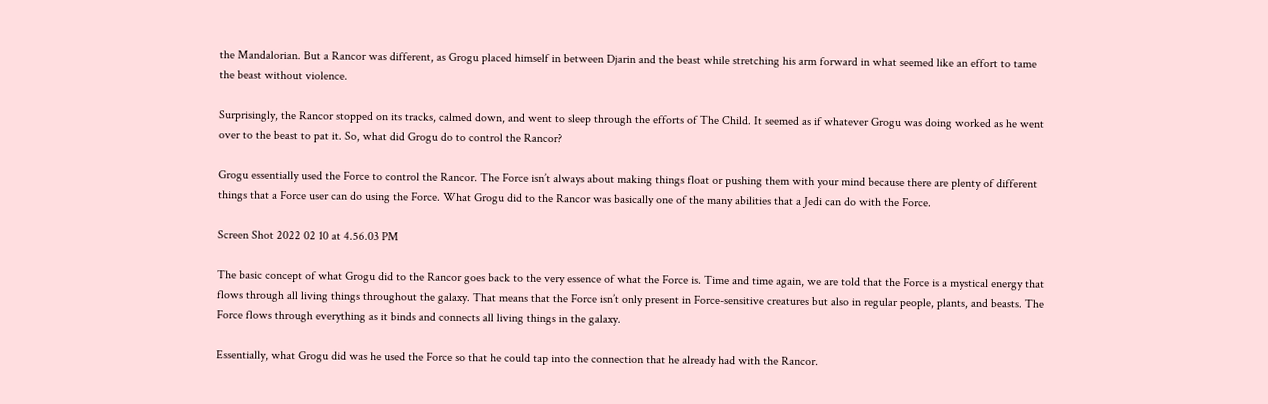the Mandalorian. But a Rancor was different, as Grogu placed himself in between Djarin and the beast while stretching his arm forward in what seemed like an effort to tame the beast without violence.

Surprisingly, the Rancor stopped on its tracks, calmed down, and went to sleep through the efforts of The Child. It seemed as if whatever Grogu was doing worked as he went over to the beast to pat it. So, what did Grogu do to control the Rancor?

Grogu essentially used the Force to control the Rancor. The Force isn’t always about making things float or pushing them with your mind because there are plenty of different things that a Force user can do using the Force. What Grogu did to the Rancor was basically one of the many abilities that a Jedi can do with the Force.

Screen Shot 2022 02 10 at 4.56.03 PM

The basic concept of what Grogu did to the Rancor goes back to the very essence of what the Force is. Time and time again, we are told that the Force is a mystical energy that flows through all living things throughout the galaxy. That means that the Force isn’t only present in Force-sensitive creatures but also in regular people, plants, and beasts. The Force flows through everything as it binds and connects all living things in the galaxy.

Essentially, what Grogu did was he used the Force so that he could tap into the connection that he already had with the Rancor.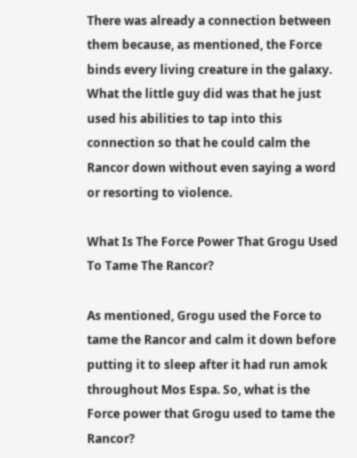There was already a connection between them because, as mentioned, the Force binds every living creature in the galaxy. What the little guy did was that he just used his abilities to tap into this connection so that he could calm the Rancor down without even saying a word or resorting to violence.

What Is The Force Power That Grogu Used To Tame The Rancor?

As mentioned, Grogu used the Force to tame the Rancor and calm it down before putting it to sleep after it had run amok throughout Mos Espa. So, what is the Force power that Grogu used to tame the Rancor?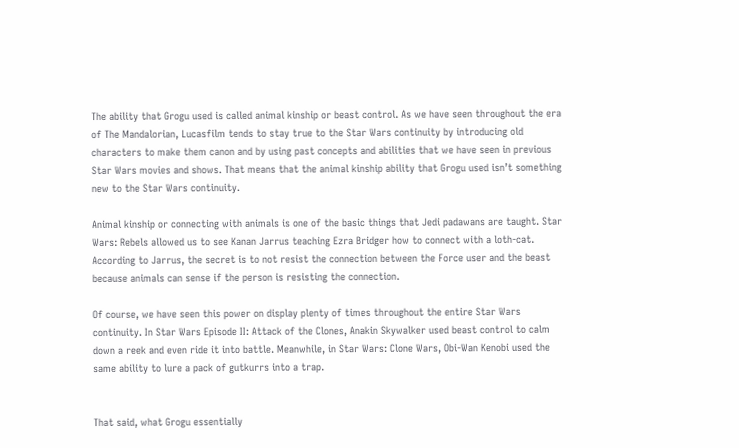The ability that Grogu used is called animal kinship or beast control. As we have seen throughout the era of The Mandalorian, Lucasfilm tends to stay true to the Star Wars continuity by introducing old characters to make them canon and by using past concepts and abilities that we have seen in previous Star Wars movies and shows. That means that the animal kinship ability that Grogu used isn’t something new to the Star Wars continuity.

Animal kinship or connecting with animals is one of the basic things that Jedi padawans are taught. Star Wars: Rebels allowed us to see Kanan Jarrus teaching Ezra Bridger how to connect with a loth-cat. According to Jarrus, the secret is to not resist the connection between the Force user and the beast because animals can sense if the person is resisting the connection.

Of course, we have seen this power on display plenty of times throughout the entire Star Wars continuity. In Star Wars Episode II: Attack of the Clones, Anakin Skywalker used beast control to calm down a reek and even ride it into battle. Meanwhile, in Star Wars: Clone Wars, Obi-Wan Kenobi used the same ability to lure a pack of gutkurrs into a trap.


That said, what Grogu essentially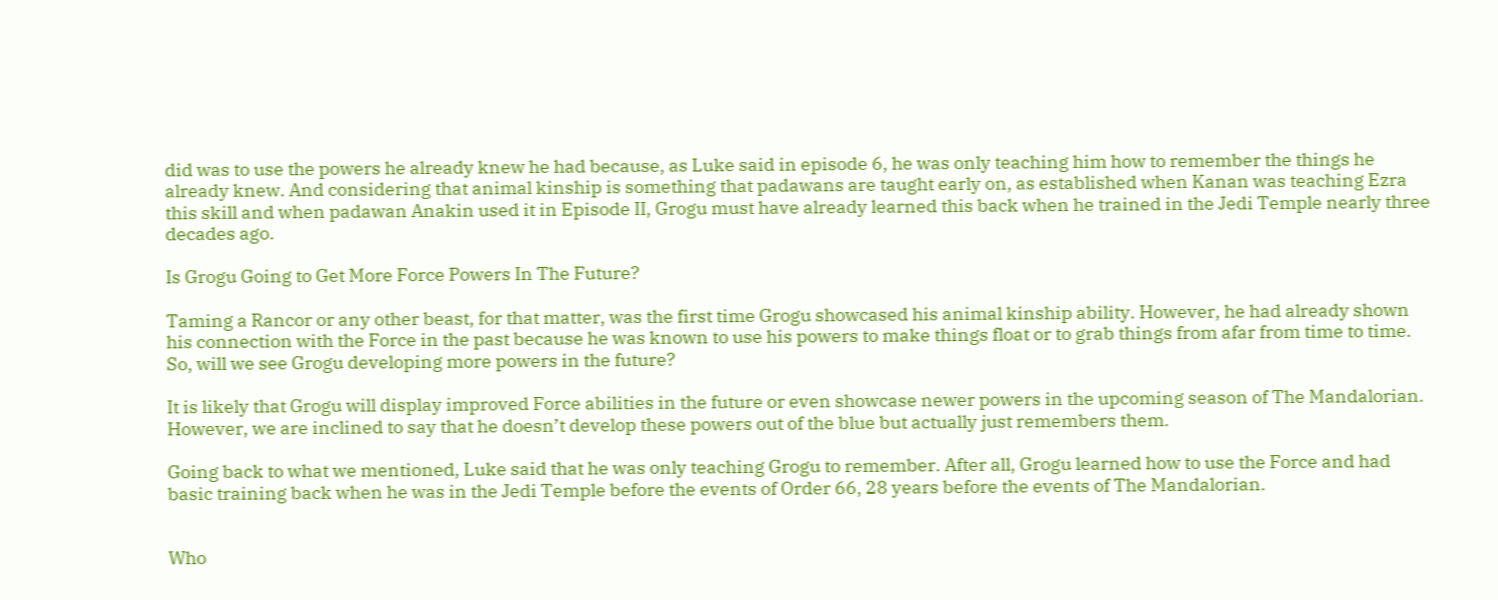did was to use the powers he already knew he had because, as Luke said in episode 6, he was only teaching him how to remember the things he already knew. And considering that animal kinship is something that padawans are taught early on, as established when Kanan was teaching Ezra this skill and when padawan Anakin used it in Episode II, Grogu must have already learned this back when he trained in the Jedi Temple nearly three decades ago.

Is Grogu Going to Get More Force Powers In The Future?

Taming a Rancor or any other beast, for that matter, was the first time Grogu showcased his animal kinship ability. However, he had already shown his connection with the Force in the past because he was known to use his powers to make things float or to grab things from afar from time to time. So, will we see Grogu developing more powers in the future?

It is likely that Grogu will display improved Force abilities in the future or even showcase newer powers in the upcoming season of The Mandalorian. However, we are inclined to say that he doesn’t develop these powers out of the blue but actually just remembers them.

Going back to what we mentioned, Luke said that he was only teaching Grogu to remember. After all, Grogu learned how to use the Force and had basic training back when he was in the Jedi Temple before the events of Order 66, 28 years before the events of The Mandalorian.


Who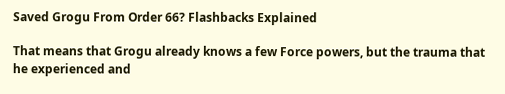Saved Grogu From Order 66? Flashbacks Explained

That means that Grogu already knows a few Force powers, but the trauma that he experienced and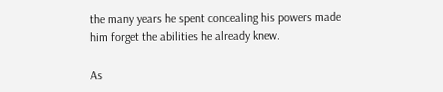the many years he spent concealing his powers made him forget the abilities he already knew.

As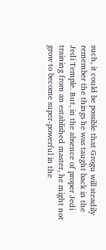such, it could be possible that Grogu will steadily remember the things he was taught back in the Jedi Temple. But, in the absence of proper Jedi training from an established master, he might not grow to become super-powerful in the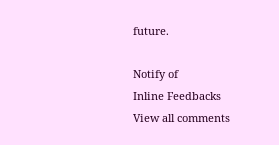future.

Notify of
Inline Feedbacks
View all comments